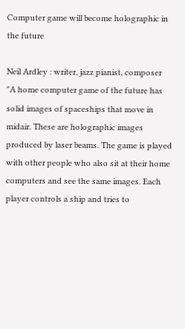Computer game will become holographic in the future

Neil Ardley : writer, jazz pianist, composer
"A home computer game of the future has solid images of spaceships that move in midair. These are holographic images produced by laser beams. The game is played with other people who also sit at their home computers and see the same images. Each player controls a ship and tries to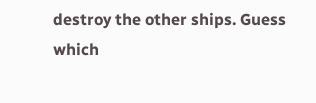destroy the other ships. Guess which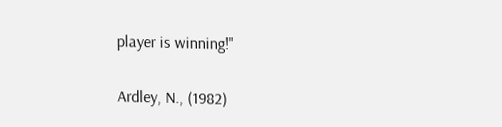player is winning!"

Ardley, N., (1982)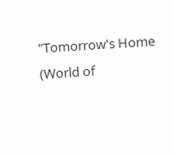"Tomorrow's Home (World of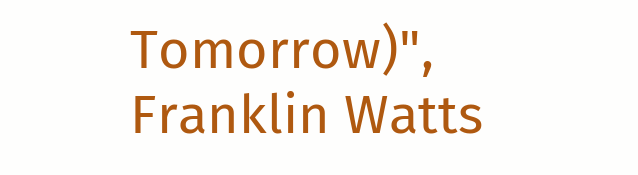Tomorrow)", Franklin Watts